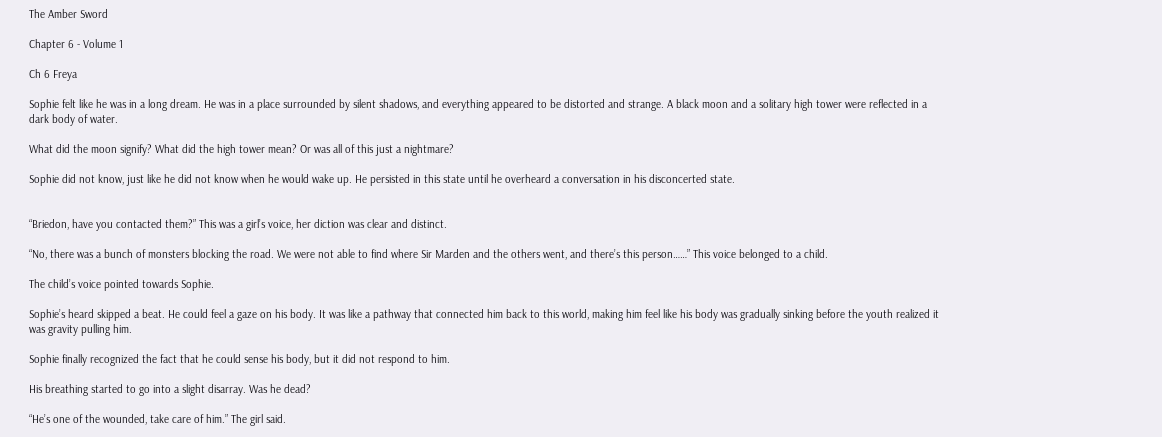The Amber Sword

Chapter 6 - Volume 1

Ch 6 Freya

Sophie felt like he was in a long dream. He was in a place surrounded by silent shadows, and everything appeared to be distorted and strange. A black moon and a solitary high tower were reflected in a dark body of water.

What did the moon signify? What did the high tower mean? Or was all of this just a nightmare?

Sophie did not know, just like he did not know when he would wake up. He persisted in this state until he overheard a conversation in his disconcerted state.


“Briedon, have you contacted them?” This was a girl’s voice, her diction was clear and distinct.

“No, there was a bunch of monsters blocking the road. We were not able to find where Sir Marden and the others went, and there’s this person……” This voice belonged to a child.

The child’s voice pointed towards Sophie.

Sophie’s heard skipped a beat. He could feel a gaze on his body. It was like a pathway that connected him back to this world, making him feel like his body was gradually sinking before the youth realized it was gravity pulling him.

Sophie finally recognized the fact that he could sense his body, but it did not respond to him.

His breathing started to go into a slight disarray. Was he dead?

“He’s one of the wounded, take care of him.” The girl said.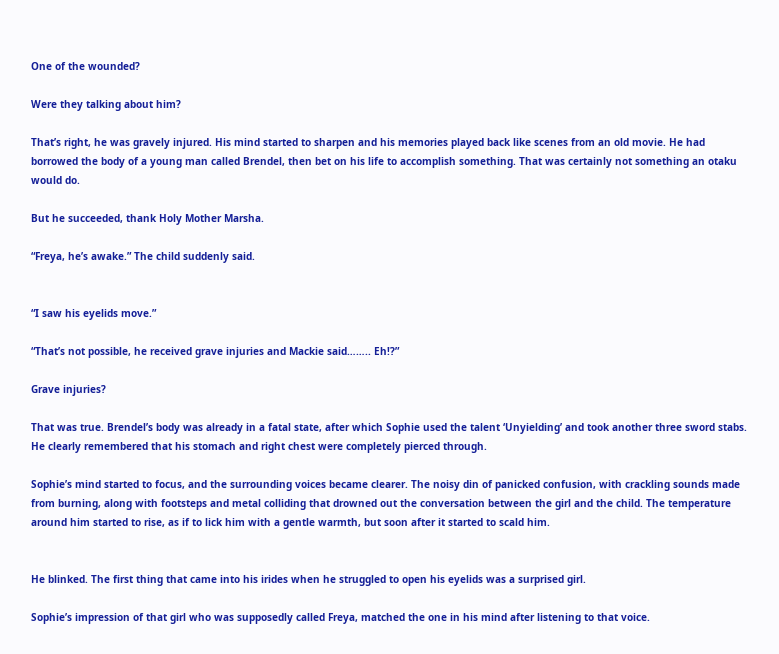One of the wounded?

Were they talking about him?

That’s right, he was gravely injured. His mind started to sharpen and his memories played back like scenes from an old movie. He had borrowed the body of a young man called Brendel, then bet on his life to accomplish something. That was certainly not something an otaku would do.

But he succeeded, thank Holy Mother Marsha.

“Freya, he’s awake.” The child suddenly said.


“I saw his eyelids move.”

“That’s not possible, he received grave injuries and Mackie said…….. Eh!?”

Grave injuries?

That was true. Brendel’s body was already in a fatal state, after which Sophie used the talent ‘Unyielding’ and took another three sword stabs. He clearly remembered that his stomach and right chest were completely pierced through.

Sophie’s mind started to focus, and the surrounding voices became clearer. The noisy din of panicked confusion, with crackling sounds made from burning, along with footsteps and metal colliding that drowned out the conversation between the girl and the child. The temperature around him started to rise, as if to lick him with a gentle warmth, but soon after it started to scald him.


He blinked. The first thing that came into his irides when he struggled to open his eyelids was a surprised girl.

Sophie’s impression of that girl who was supposedly called Freya, matched the one in his mind after listening to that voice.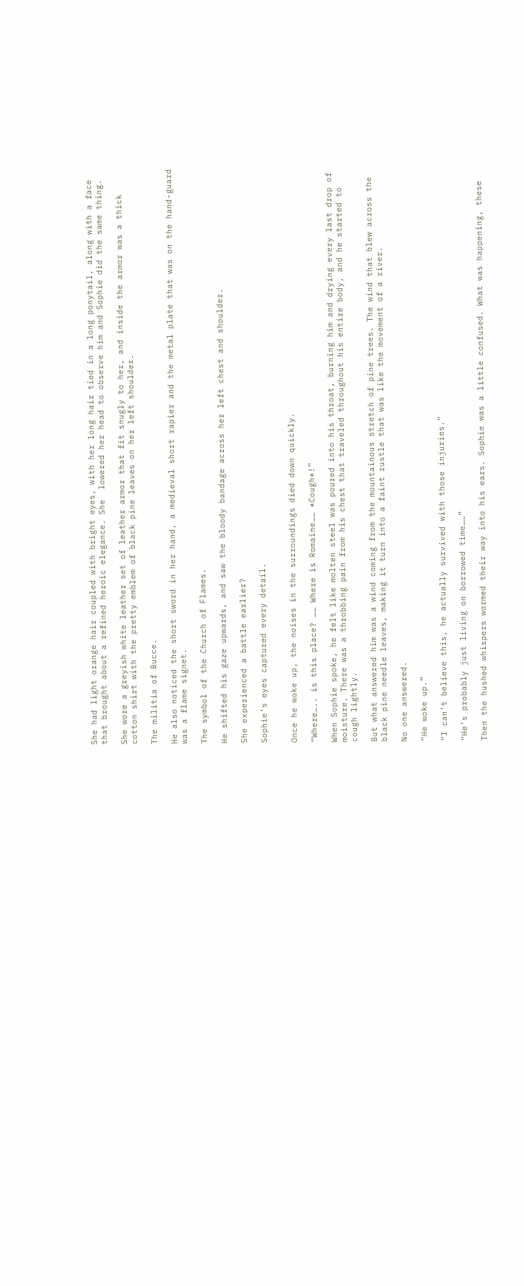She had light orange hair coupled with bright eyes, with her long hair tied in a long ponytail, along with a face that brought about a refined heroic elegance. She  lowered her head to observe him and Sophie did the same thing.

She wore a greyish white leather set of leather armor that fit snugly to her, and inside the armor was a thick cotton shirt with the pretty emblem of black pine leaves on her left shoulder.

The militia of Bucce.

He also noticed the short sword in her hand, a medieval short rapier and the metal plate that was on the hand-guard was a flame signet.

The symbol of the Church of Flames.

He shifted his gaze upwards, and saw the bloody bandage across her left chest and shoulder.

She experienced a battle earlier?

Sophie’s eyes captured every detail.


Once he woke up, the noises in the surroundings died down quickly.

“Where….. is this place? …… Where is Romaine…… *Cough*!”

When Sophie spoke, he felt like molten steel was poured into his throat, burning him and drying every last drop of moisture. There was a throbbing pain from his chest that traveled throughout his entire body, and he started to cough lightly.

But what answered him was a wind coming from the mountainous stretch of pine trees. The wind that blew across the black pine needle leaves, making it turn into a faint rustle that was like the movement of a river.

No one answered.

“He woke up.”

“I can’t believe this, he actually survived with those injuries.”

“He’s probably just living on borrowed time……”

Then the hushed whispers wormed their way into his ears. Sophie was a little confused. What was happening, these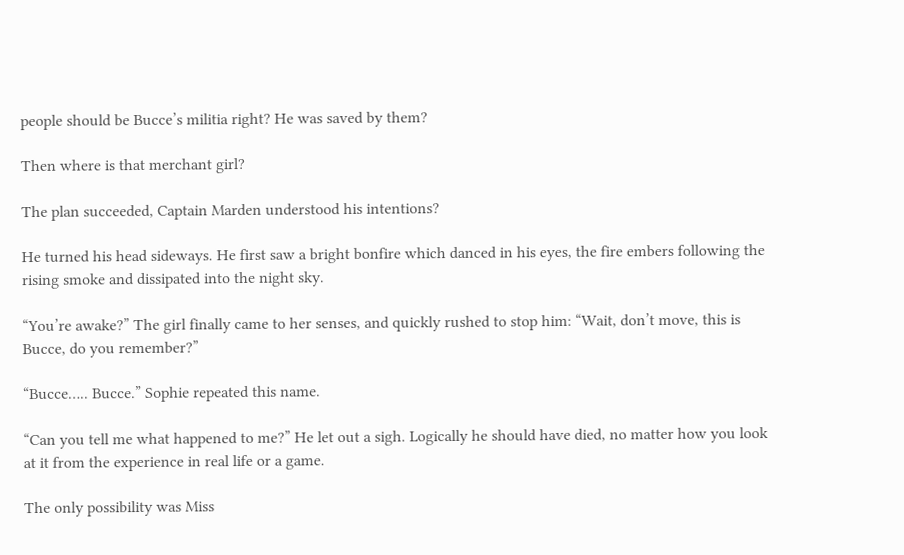people should be Bucce’s militia right? He was saved by them?

Then where is that merchant girl?

The plan succeeded, Captain Marden understood his intentions?

He turned his head sideways. He first saw a bright bonfire which danced in his eyes, the fire embers following the rising smoke and dissipated into the night sky.

“You’re awake?” The girl finally came to her senses, and quickly rushed to stop him: “Wait, don’t move, this is Bucce, do you remember?”

“Bucce….. Bucce.” Sophie repeated this name.

“Can you tell me what happened to me?” He let out a sigh. Logically he should have died, no matter how you look at it from the experience in real life or a game.

The only possibility was Miss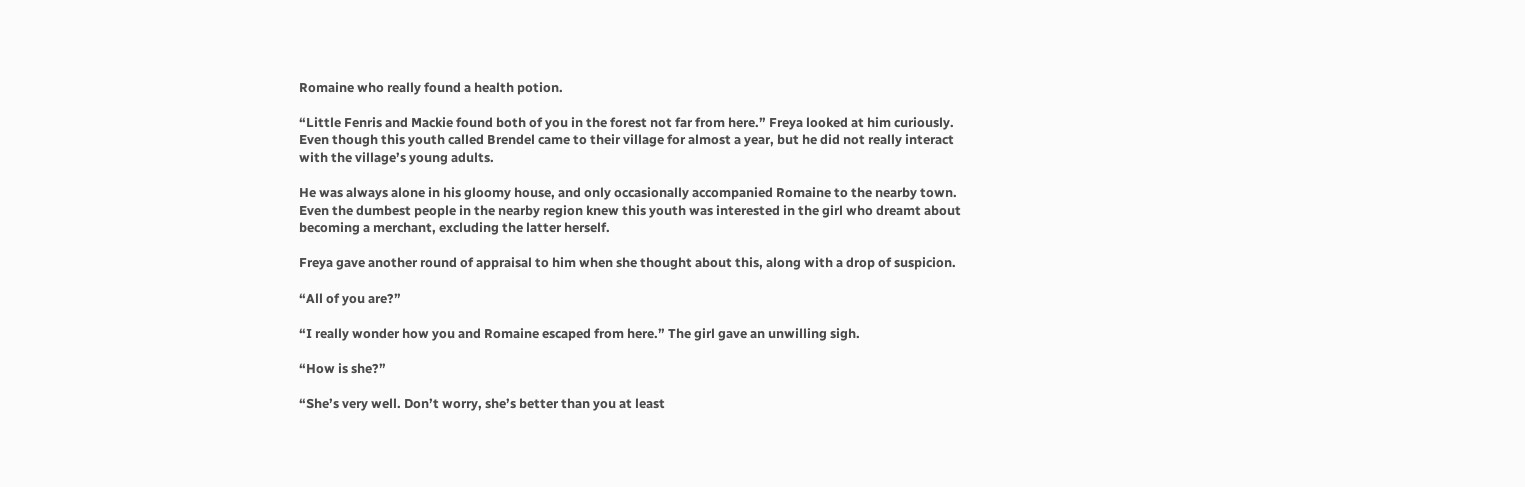Romaine who really found a health potion.

“Little Fenris and Mackie found both of you in the forest not far from here.” Freya looked at him curiously. Even though this youth called Brendel came to their village for almost a year, but he did not really interact with the village’s young adults.

He was always alone in his gloomy house, and only occasionally accompanied Romaine to the nearby town. Even the dumbest people in the nearby region knew this youth was interested in the girl who dreamt about becoming a merchant, excluding the latter herself.

Freya gave another round of appraisal to him when she thought about this, along with a drop of suspicion.

“All of you are?”

“I really wonder how you and Romaine escaped from here.” The girl gave an unwilling sigh.

“How is she?”

“She’s very well. Don’t worry, she’s better than you at least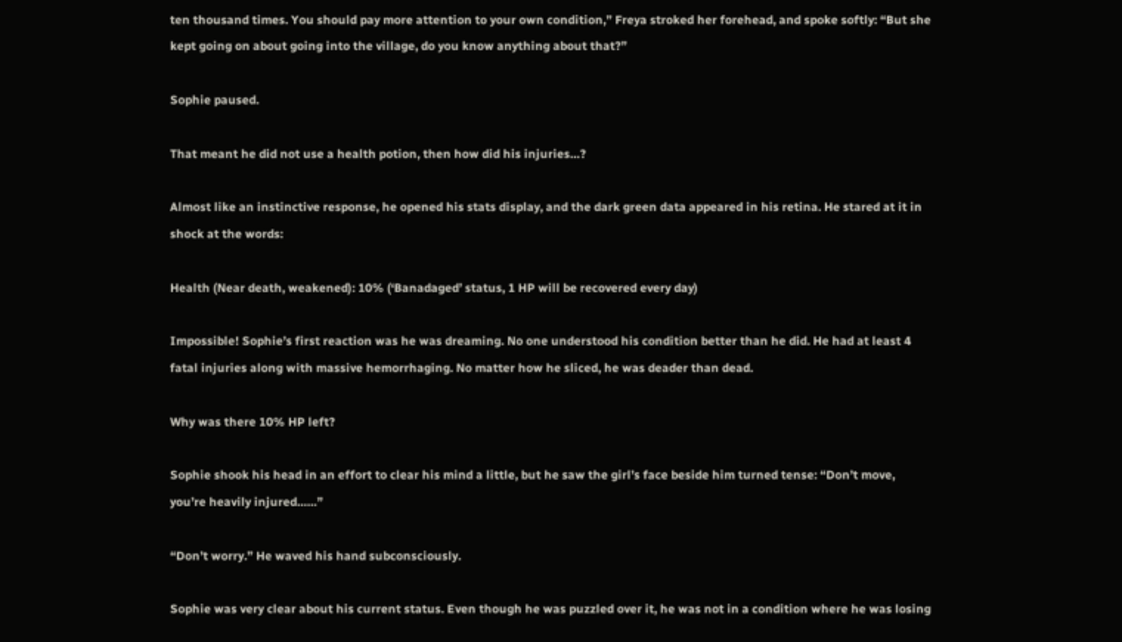ten thousand times. You should pay more attention to your own condition,” Freya stroked her forehead, and spoke softly: “But she kept going on about going into the village, do you know anything about that?”

Sophie paused.

That meant he did not use a health potion, then how did his injuries…?

Almost like an instinctive response, he opened his stats display, and the dark green data appeared in his retina. He stared at it in shock at the words:

Health (Near death, weakened): 10% (‘Banadaged’ status, 1 HP will be recovered every day)

Impossible! Sophie’s first reaction was he was dreaming. No one understood his condition better than he did. He had at least 4 fatal injuries along with massive hemorrhaging. No matter how he sliced, he was deader than dead.

Why was there 10% HP left?

Sophie shook his head in an effort to clear his mind a little, but he saw the girl’s face beside him turned tense: “Don’t move, you’re heavily injured……”

“Don’t worry.” He waved his hand subconsciously.

Sophie was very clear about his current status. Even though he was puzzled over it, he was not in a condition where he was losing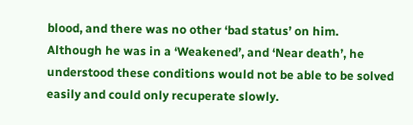blood, and there was no other ‘bad status’ on him.  Although he was in a ‘Weakened’, and ‘Near death’, he understood these conditions would not be able to be solved easily and could only recuperate slowly.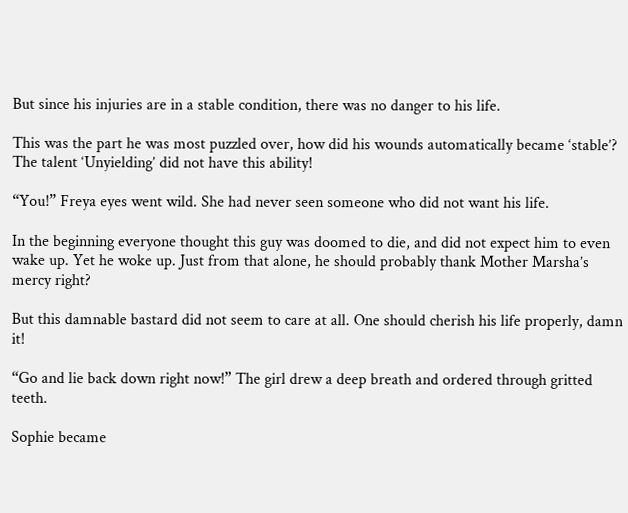But since his injuries are in a stable condition, there was no danger to his life.

This was the part he was most puzzled over, how did his wounds automatically became ‘stable’? The talent ‘Unyielding’ did not have this ability!

“You!” Freya eyes went wild. She had never seen someone who did not want his life.

In the beginning everyone thought this guy was doomed to die, and did not expect him to even wake up. Yet he woke up. Just from that alone, he should probably thank Mother Marsha’s mercy right?

But this damnable bastard did not seem to care at all. One should cherish his life properly, damn it!

“Go and lie back down right now!” The girl drew a deep breath and ordered through gritted teeth.

Sophie became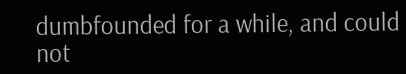dumbfounded for a while, and could not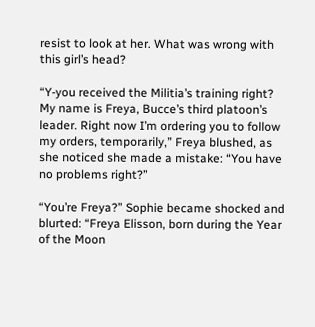resist to look at her. What was wrong with this girl’s head?

“Y-you received the Militia’s training right? My name is Freya, Bucce’s third platoon’s leader. Right now I’m ordering you to follow my orders, temporarily,” Freya blushed, as she noticed she made a mistake: “You have no problems right?”

“You’re Freya?” Sophie became shocked and blurted: “Freya Elisson, born during the Year of the Moon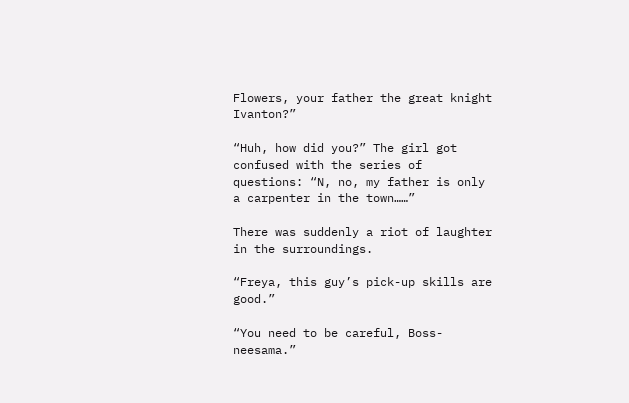Flowers, your father the great knight Ivanton?”

“Huh, how did you?” The girl got confused with the series of questions: “N, no, my father is only a carpenter in the town……”

There was suddenly a riot of laughter in the surroundings.

“Freya, this guy’s pick-up skills are good.”

“You need to be careful, Boss-neesama.”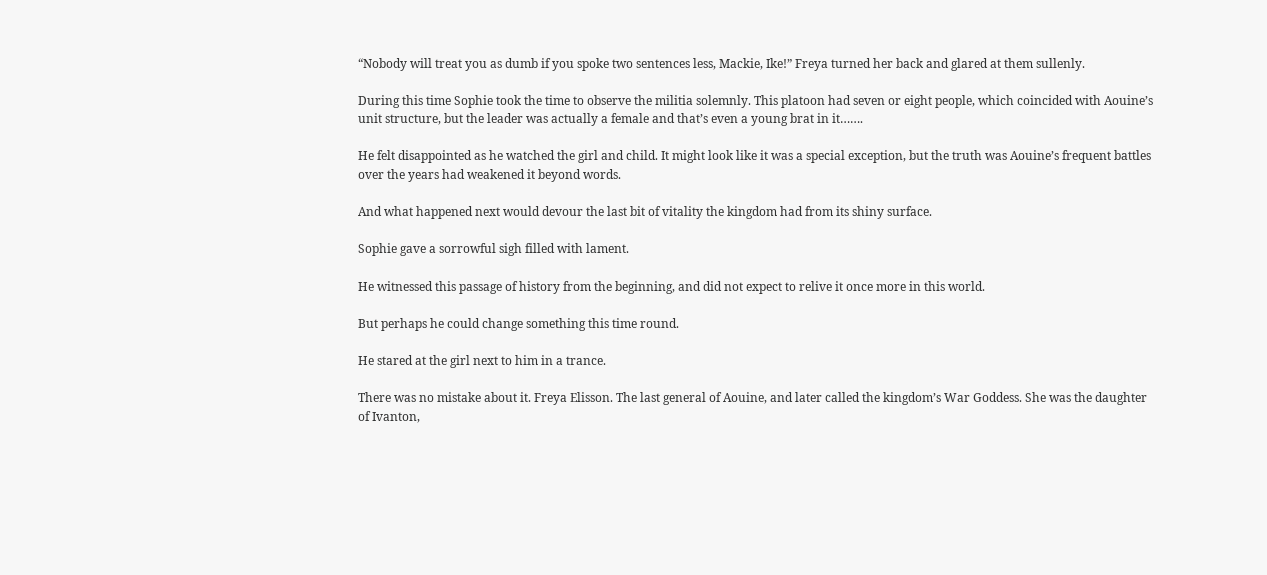“Nobody will treat you as dumb if you spoke two sentences less, Mackie, Ike!” Freya turned her back and glared at them sullenly.

During this time Sophie took the time to observe the militia solemnly. This platoon had seven or eight people, which coincided with Aouine’s unit structure, but the leader was actually a female and that’s even a young brat in it…….

He felt disappointed as he watched the girl and child. It might look like it was a special exception, but the truth was Aouine’s frequent battles over the years had weakened it beyond words.

And what happened next would devour the last bit of vitality the kingdom had from its shiny surface.

Sophie gave a sorrowful sigh filled with lament.

He witnessed this passage of history from the beginning, and did not expect to relive it once more in this world.

But perhaps he could change something this time round.

He stared at the girl next to him in a trance.

There was no mistake about it. Freya Elisson. The last general of Aouine, and later called the kingdom’s War Goddess. She was the daughter of Ivanton,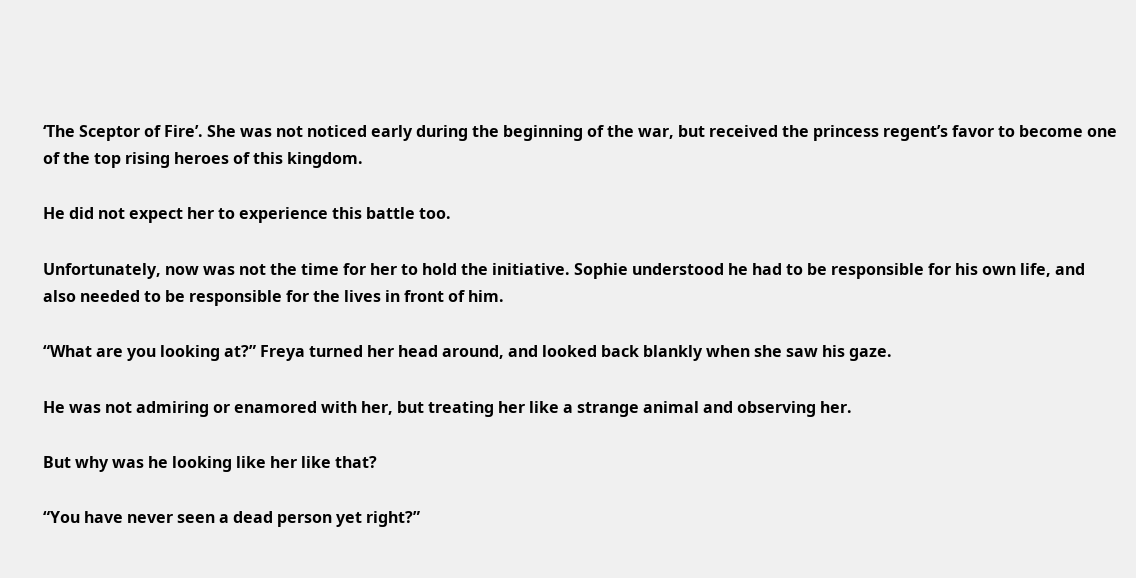‘The Sceptor of Fire’. She was not noticed early during the beginning of the war, but received the princess regent’s favor to become one of the top rising heroes of this kingdom.

He did not expect her to experience this battle too.

Unfortunately, now was not the time for her to hold the initiative. Sophie understood he had to be responsible for his own life, and also needed to be responsible for the lives in front of him.

“What are you looking at?” Freya turned her head around, and looked back blankly when she saw his gaze.

He was not admiring or enamored with her, but treating her like a strange animal and observing her.

But why was he looking like her like that?

“You have never seen a dead person yet right?”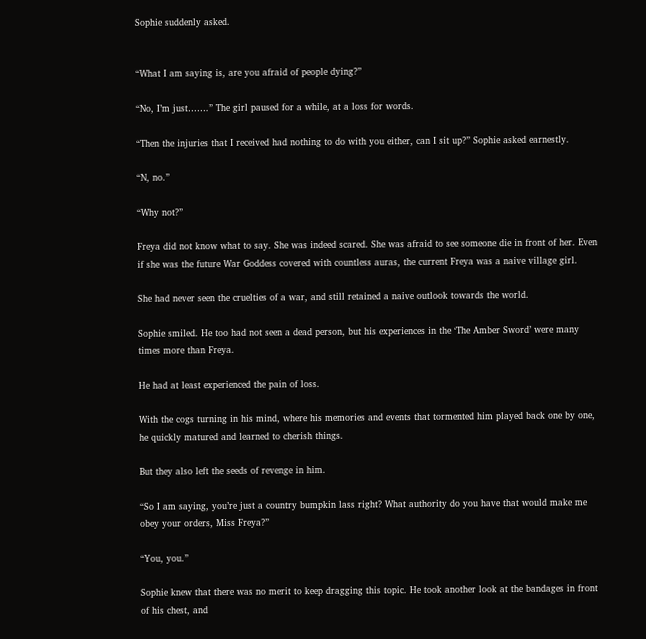Sophie suddenly asked.


“What I am saying is, are you afraid of people dying?”

“No, I’m just…….” The girl paused for a while, at a loss for words.

“Then the injuries that I received had nothing to do with you either, can I sit up?” Sophie asked earnestly.

“N, no.”

“Why not?”

Freya did not know what to say. She was indeed scared. She was afraid to see someone die in front of her. Even if she was the future War Goddess covered with countless auras, the current Freya was a naive village girl.

She had never seen the cruelties of a war, and still retained a naive outlook towards the world.

Sophie smiled. He too had not seen a dead person, but his experiences in the ‘The Amber Sword’ were many times more than Freya.

He had at least experienced the pain of loss.

With the cogs turning in his mind, where his memories and events that tormented him played back one by one, he quickly matured and learned to cherish things.

But they also left the seeds of revenge in him.

“So I am saying, you’re just a country bumpkin lass right? What authority do you have that would make me obey your orders, Miss Freya?”

“You, you.”

Sophie knew that there was no merit to keep dragging this topic. He took another look at the bandages in front of his chest, and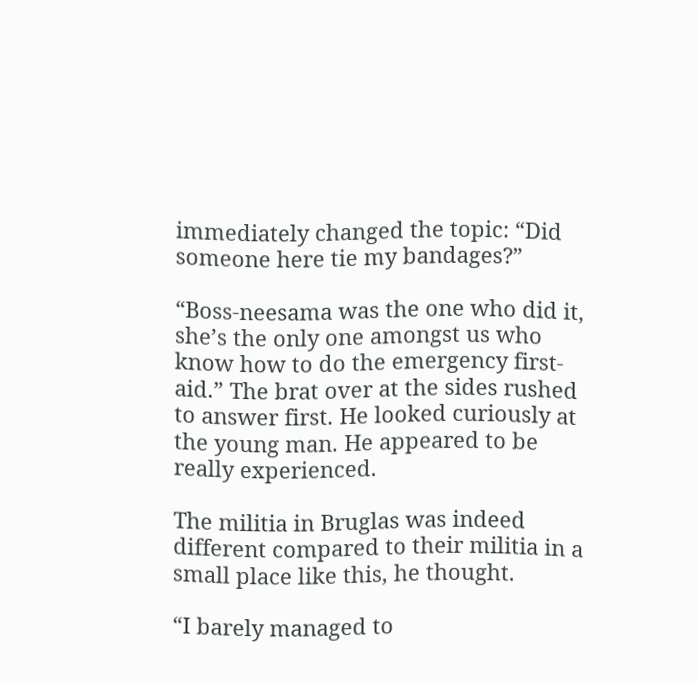immediately changed the topic: “Did someone here tie my bandages?”

“Boss-neesama was the one who did it, she’s the only one amongst us who know how to do the emergency first-aid.” The brat over at the sides rushed to answer first. He looked curiously at the young man. He appeared to be really experienced.

The militia in Bruglas was indeed different compared to their militia in a small place like this, he thought.

“I barely managed to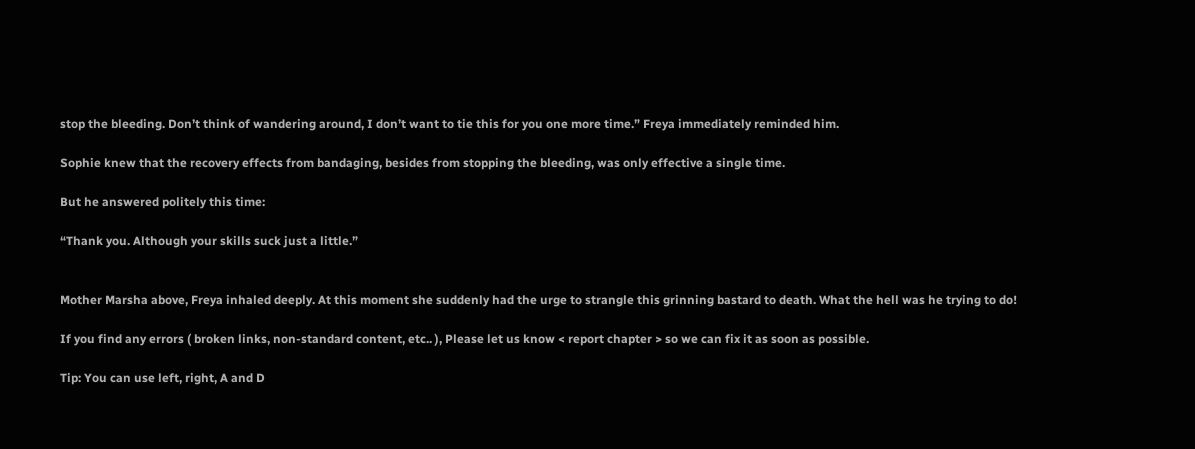stop the bleeding. Don’t think of wandering around, I don’t want to tie this for you one more time.” Freya immediately reminded him.

Sophie knew that the recovery effects from bandaging, besides from stopping the bleeding, was only effective a single time.

But he answered politely this time:

“Thank you. Although your skills suck just a little.”


Mother Marsha above, Freya inhaled deeply. At this moment she suddenly had the urge to strangle this grinning bastard to death. What the hell was he trying to do!

If you find any errors ( broken links, non-standard content, etc.. ), Please let us know < report chapter > so we can fix it as soon as possible.

Tip: You can use left, right, A and D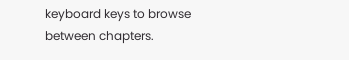keyboard keys to browse between chapters.